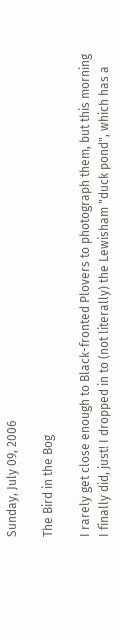Sunday, July 09, 2006

The Bird in the Bog

I rarely get close enough to Black-fronted Plovers to photograph them, but this morning I finally did, just! I dropped in to (not literally) the Lewisham "duck pond", which has a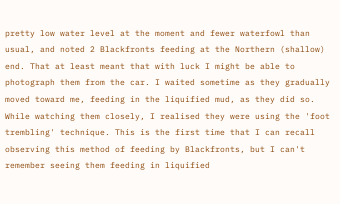pretty low water level at the moment and fewer waterfowl than usual, and noted 2 Blackfronts feeding at the Northern (shallow) end. That at least meant that with luck I might be able to photograph them from the car. I waited sometime as they gradually moved toward me, feeding in the liquified mud, as they did so. While watching them closely, I realised they were using the 'foot trembling' technique. This is the first time that I can recall observing this method of feeding by Blackfronts, but I can't remember seeing them feeding in liquified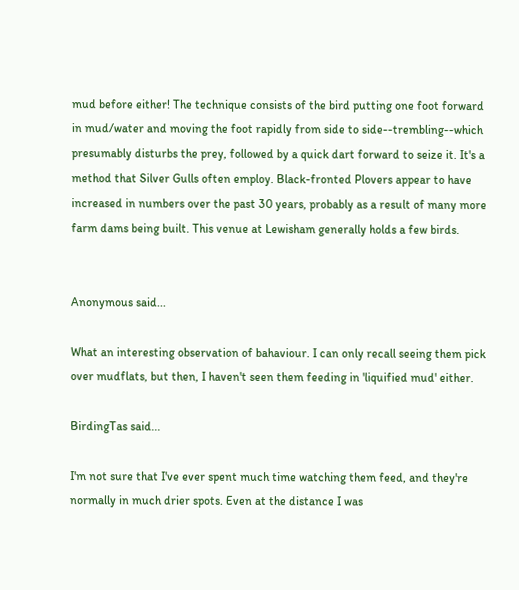mud before either! The technique consists of the bird putting one foot forward in mud/water and moving the foot rapidly from side to side--trembling--which presumably disturbs the prey, followed by a quick dart forward to seize it. It's a method that Silver Gulls often employ. Black-fronted Plovers appear to have increased in numbers over the past 30 years, probably as a result of many more farm dams being built. This venue at Lewisham generally holds a few birds.


Anonymous said...

What an interesting observation of bahaviour. I can only recall seeing them pick over mudflats, but then, I haven't seen them feeding in 'liquified mud' either.

BirdingTas said...

I'm not sure that I've ever spent much time watching them feed, and they're normally in much drier spots. Even at the distance I was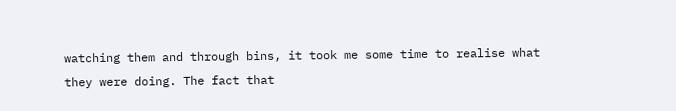watching them and through bins, it took me some time to realise what they were doing. The fact that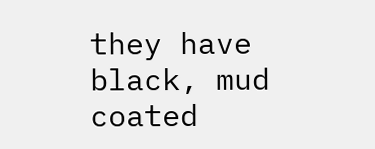they have black, mud coated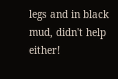legs and in black mud, didn't help either!